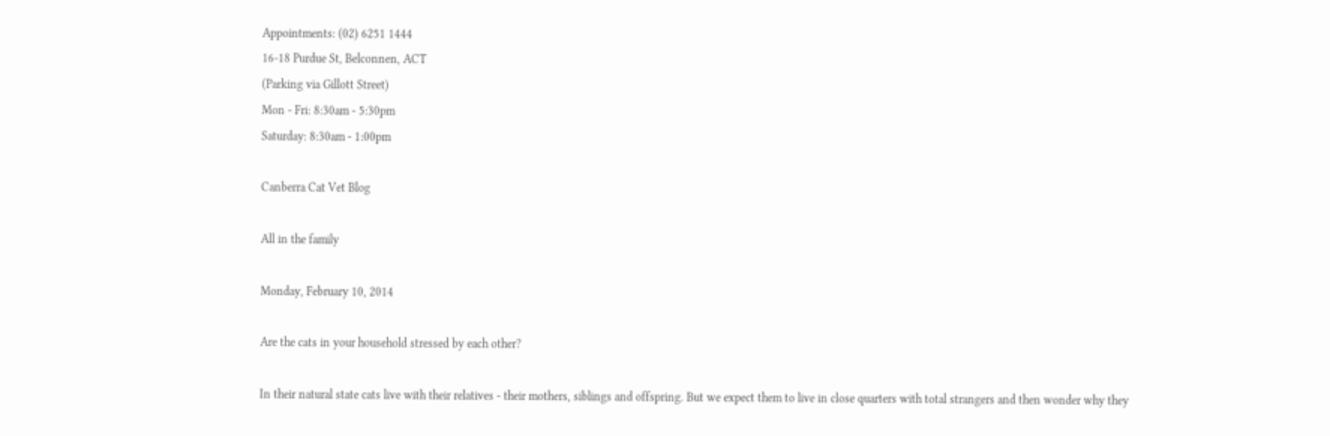Appointments: (02) 6251 1444
16-18 Purdue St, Belconnen, ACT
(Parking via Gillott Street)
Mon - Fri: 8:30am - 5:30pm
Saturday: 8:30am - 1:00pm

Canberra Cat Vet Blog

All in the family

Monday, February 10, 2014

Are the cats in your household stressed by each other?

In their natural state cats live with their relatives - their mothers, siblings and offspring. But we expect them to live in close quarters with total strangers and then wonder why they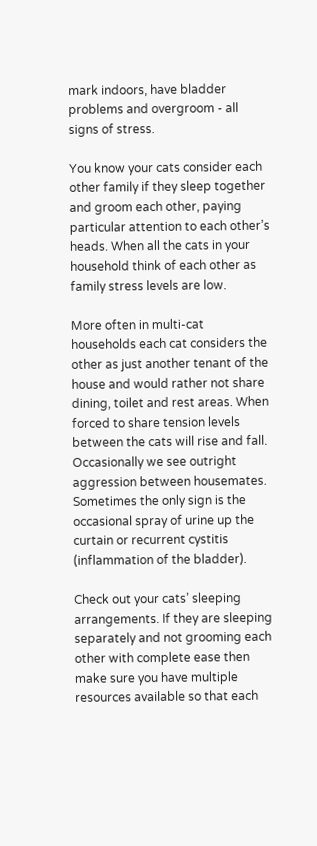mark indoors, have bladder problems and overgroom - all signs of stress.

You know your cats consider each other family if they sleep together and groom each other, paying particular attention to each other’s heads. When all the cats in your household think of each other as family stress levels are low.

More often in multi-cat households each cat considers the other as just another tenant of the house and would rather not share dining, toilet and rest areas. When forced to share tension levels between the cats will rise and fall. Occasionally we see outright aggression between housemates. Sometimes the only sign is the occasional spray of urine up the curtain or recurrent cystitis (inflammation of the bladder).

Check out your cats’ sleeping arrangements. If they are sleeping separately and not grooming each other with complete ease then make sure you have multiple resources available so that each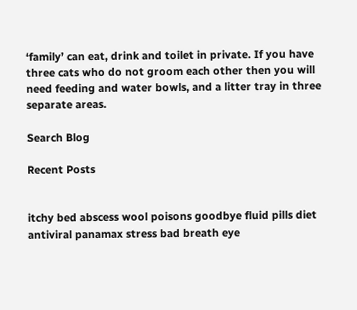‘family’ can eat, drink and toilet in private. If you have three cats who do not groom each other then you will need feeding and water bowls, and a litter tray in three separate areas.

Search Blog

Recent Posts


itchy bed abscess wool poisons goodbye fluid pills diet antiviral panamax stress bad breath eye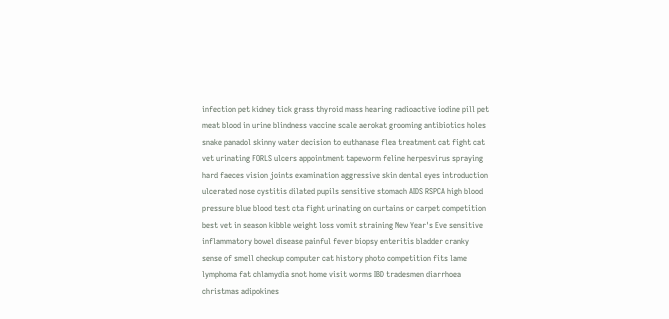infection pet kidney tick grass thyroid mass hearing radioactive iodine pill pet meat blood in urine blindness vaccine scale aerokat grooming antibiotics holes snake panadol skinny water decision to euthanase flea treatment cat fight cat vet urinating FORLS ulcers appointment tapeworm feline herpesvirus spraying hard faeces vision joints examination aggressive skin dental eyes introduction ulcerated nose cystitis dilated pupils sensitive stomach AIDS RSPCA high blood pressure blue blood test cta fight urinating on curtains or carpet competition best vet in season kibble weight loss vomit straining New Year's Eve sensitive inflammatory bowel disease painful fever biopsy enteritis bladder cranky sense of smell checkup computer cat history photo competition fits lame lymphoma fat chlamydia snot home visit worms IBD tradesmen diarrhoea christmas adipokines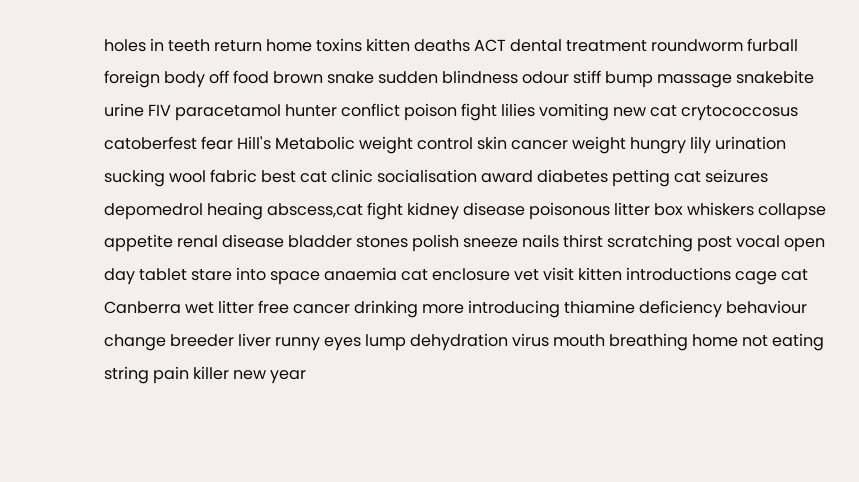holes in teeth return home toxins kitten deaths ACT dental treatment roundworm furball foreign body off food brown snake sudden blindness odour stiff bump massage snakebite urine FIV paracetamol hunter conflict poison fight lilies vomiting new cat crytococcosus catoberfest fear Hill's Metabolic weight control skin cancer weight hungry lily urination sucking wool fabric best cat clinic socialisation award diabetes petting cat seizures depomedrol heaing abscess,cat fight kidney disease poisonous litter box whiskers collapse appetite renal disease bladder stones polish sneeze nails thirst scratching post vocal open day tablet stare into space anaemia cat enclosure vet visit kitten introductions cage cat Canberra wet litter free cancer drinking more introducing thiamine deficiency behaviour change breeder liver runny eyes lump dehydration virus mouth breathing home not eating string pain killer new year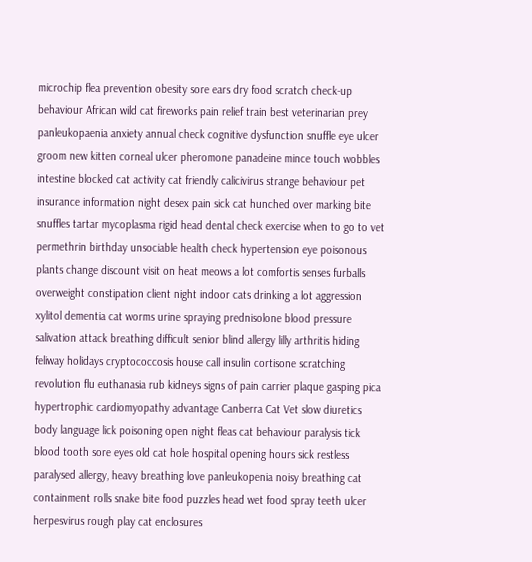microchip flea prevention obesity sore ears dry food scratch check-up behaviour African wild cat fireworks pain relief train best veterinarian prey panleukopaenia anxiety annual check cognitive dysfunction snuffle eye ulcer groom new kitten corneal ulcer pheromone panadeine mince touch wobbles intestine blocked cat activity cat friendly calicivirus strange behaviour pet insurance information night desex pain sick cat hunched over marking bite snuffles tartar mycoplasma rigid head dental check exercise when to go to vet permethrin birthday unsociable health check hypertension eye poisonous plants change discount visit on heat meows a lot comfortis senses furballs overweight constipation client night indoor cats drinking a lot aggression xylitol dementia cat worms urine spraying prednisolone blood pressure salivation attack breathing difficult senior blind allergy lilly arthritis hiding feliway holidays cryptococcosis house call insulin cortisone scratching revolution flu euthanasia rub kidneys signs of pain carrier plaque gasping pica hypertrophic cardiomyopathy advantage Canberra Cat Vet slow diuretics body language lick poisoning open night fleas cat behaviour paralysis tick blood tooth sore eyes old cat hole hospital opening hours sick restless paralysed allergy, heavy breathing love panleukopenia noisy breathing cat containment rolls snake bite food puzzles head wet food spray teeth ulcer herpesvirus rough play cat enclosures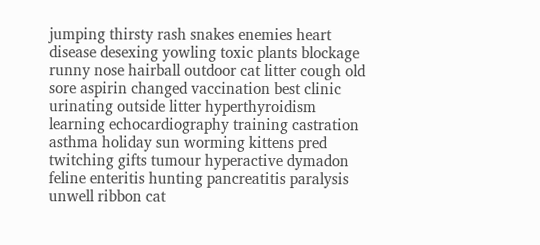jumping thirsty rash snakes enemies heart disease desexing yowling toxic plants blockage runny nose hairball outdoor cat litter cough old sore aspirin changed vaccination best clinic urinating outside litter hyperthyroidism learning echocardiography training castration asthma holiday sun worming kittens pred twitching gifts tumour hyperactive dymadon feline enteritis hunting pancreatitis paralysis unwell ribbon cat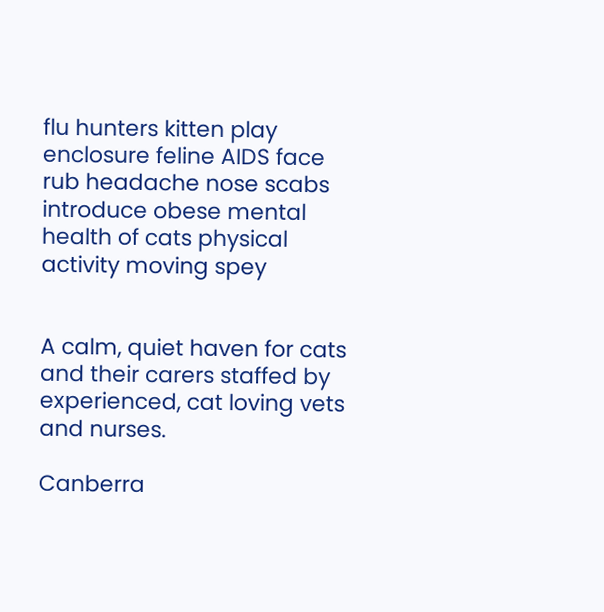flu hunters kitten play enclosure feline AIDS face rub headache nose scabs introduce obese mental health of cats physical activity moving spey


A calm, quiet haven for cats and their carers staffed by experienced, cat loving vets and nurses.

Canberra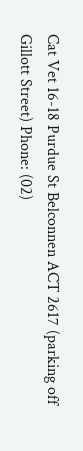Cat Vet 16-18 Purdue St Belconnen ACT 2617 (parking off Gillott Street) Phone: (02)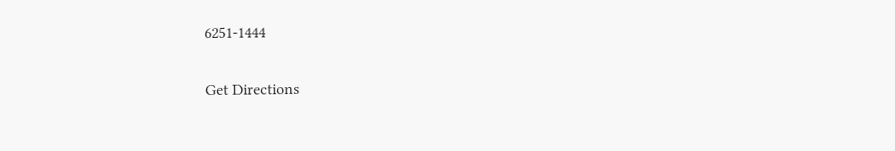6251-1444

Get Directions